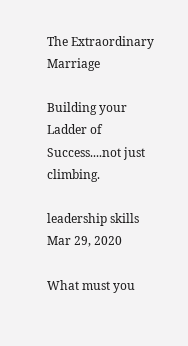The Extraordinary Marriage

Building your Ladder of Success....not just climbing.

leadership skills Mar 29, 2020

What must you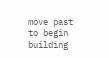move past to begin building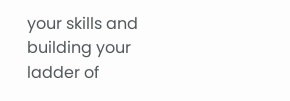your skills and building your ladder of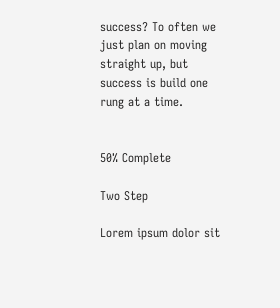success? To often we just plan on moving straight up, but success is build one rung at a time.


50% Complete

Two Step

Lorem ipsum dolor sit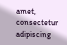amet, consectetur adipiscing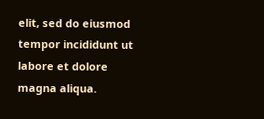elit, sed do eiusmod tempor incididunt ut labore et dolore magna aliqua.